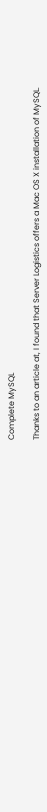Complete MySQL

Thanks to an article at, I found that Server Logistics offers a Mac OS X installation of MySQL.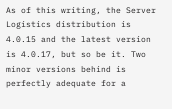As of this writing, the Server Logistics distribution is 4.0.15 and the latest version is 4.0.17, but so be it. Two minor versions behind is perfectly adequate for a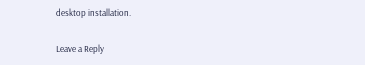desktop installation.

Leave a Reply